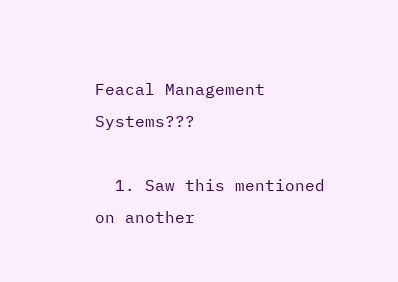Feacal Management Systems???

  1. Saw this mentioned on another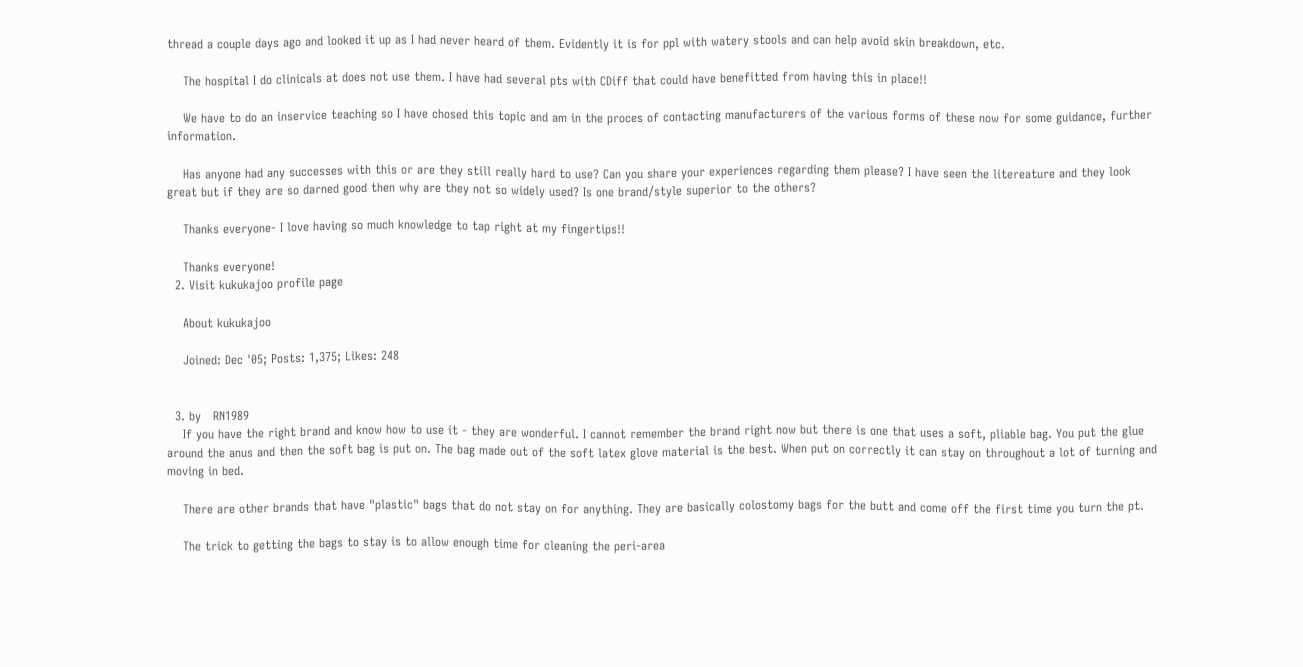thread a couple days ago and looked it up as I had never heard of them. Evidently it is for ppl with watery stools and can help avoid skin breakdown, etc.

    The hospital I do clinicals at does not use them. I have had several pts with CDiff that could have benefitted from having this in place!!

    We have to do an inservice teaching so I have chosed this topic and am in the proces of contacting manufacturers of the various forms of these now for some guidance, further information.

    Has anyone had any successes with this or are they still really hard to use? Can you share your experiences regarding them please? I have seen the litereature and they look great but if they are so darned good then why are they not so widely used? Is one brand/style superior to the others?

    Thanks everyone- I love having so much knowledge to tap right at my fingertips!!

    Thanks everyone!
  2. Visit kukukajoo profile page

    About kukukajoo

    Joined: Dec '05; Posts: 1,375; Likes: 248


  3. by   RN1989
    If you have the right brand and know how to use it - they are wonderful. I cannot remember the brand right now but there is one that uses a soft, pliable bag. You put the glue around the anus and then the soft bag is put on. The bag made out of the soft latex glove material is the best. When put on correctly it can stay on throughout a lot of turning and moving in bed.

    There are other brands that have "plastic" bags that do not stay on for anything. They are basically colostomy bags for the butt and come off the first time you turn the pt.

    The trick to getting the bags to stay is to allow enough time for cleaning the peri-area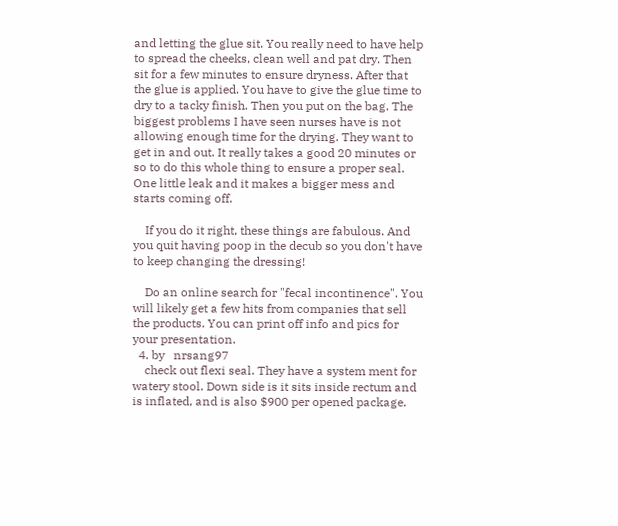and letting the glue sit. You really need to have help to spread the cheeks, clean well and pat dry. Then sit for a few minutes to ensure dryness. After that the glue is applied. You have to give the glue time to dry to a tacky finish. Then you put on the bag. The biggest problems I have seen nurses have is not allowing enough time for the drying. They want to get in and out. It really takes a good 20 minutes or so to do this whole thing to ensure a proper seal. One little leak and it makes a bigger mess and starts coming off.

    If you do it right, these things are fabulous. And you quit having poop in the decub so you don't have to keep changing the dressing!

    Do an online search for "fecal incontinence". You will likely get a few hits from companies that sell the products. You can print off info and pics for your presentation.
  4. by   nrsang97
    check out flexi seal. They have a system ment for watery stool. Down side is it sits inside rectum and is inflated, and is also $900 per opened package.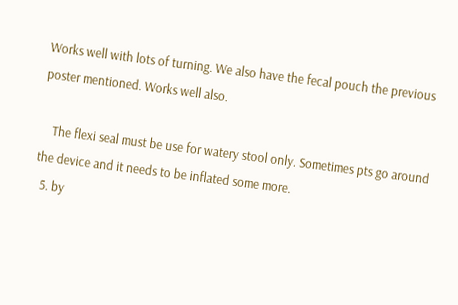Works well with lots of turning. We also have the fecal pouch the previous poster mentioned. Works well also.

    The flexi seal must be use for watery stool only. Sometimes pts go around the device and it needs to be inflated some more.
  5. by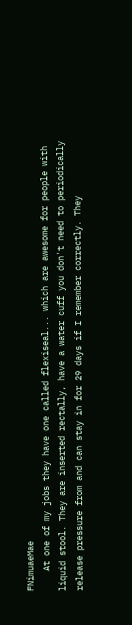FNimuaeMae
    At one of my jobs they have one called flexiseal... which are awesome for people with liquid stool. They are inserted rectally, have a water cuff you don't need to periodically release pressure from and can stay in for 29 days if I remember correctly. They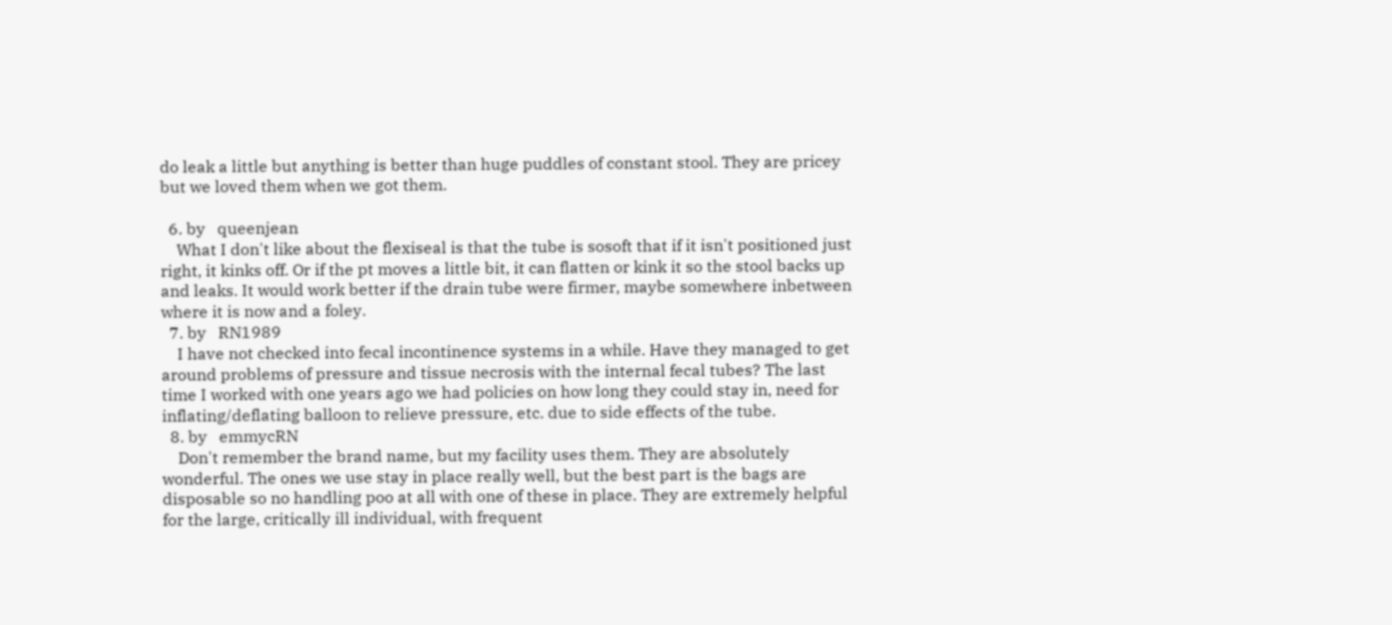do leak a little but anything is better than huge puddles of constant stool. They are pricey but we loved them when we got them.

  6. by   queenjean
    What I don't like about the flexiseal is that the tube is sosoft that if it isn't positioned just right, it kinks off. Or if the pt moves a little bit, it can flatten or kink it so the stool backs up and leaks. It would work better if the drain tube were firmer, maybe somewhere inbetween where it is now and a foley.
  7. by   RN1989
    I have not checked into fecal incontinence systems in a while. Have they managed to get around problems of pressure and tissue necrosis with the internal fecal tubes? The last time I worked with one years ago we had policies on how long they could stay in, need for inflating/deflating balloon to relieve pressure, etc. due to side effects of the tube.
  8. by   emmycRN
    Don't remember the brand name, but my facility uses them. They are absolutely wonderful. The ones we use stay in place really well, but the best part is the bags are disposable so no handling poo at all with one of these in place. They are extremely helpful for the large, critically ill individual, with frequent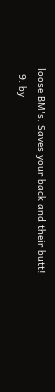loose BM's. Saves your back and their butt!
  9. by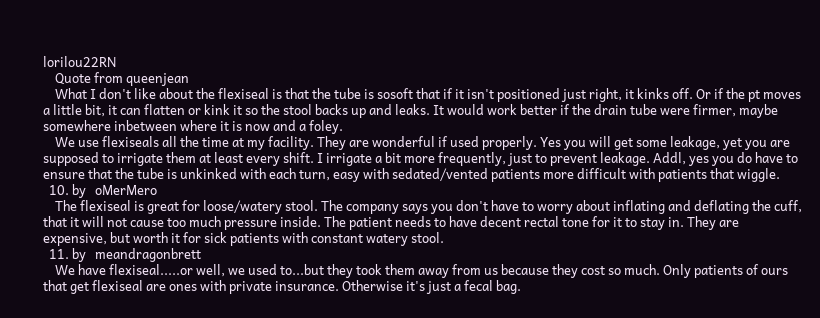lorilou22RN
    Quote from queenjean
    What I don't like about the flexiseal is that the tube is sosoft that if it isn't positioned just right, it kinks off. Or if the pt moves a little bit, it can flatten or kink it so the stool backs up and leaks. It would work better if the drain tube were firmer, maybe somewhere inbetween where it is now and a foley.
    We use flexiseals all the time at my facility. They are wonderful if used properly. Yes you will get some leakage, yet you are supposed to irrigate them at least every shift. I irrigate a bit more frequently, just to prevent leakage. Addl, yes you do have to ensure that the tube is unkinked with each turn, easy with sedated/vented patients more difficult with patients that wiggle.
  10. by   oMerMero
    The flexiseal is great for loose/watery stool. The company says you don't have to worry about inflating and deflating the cuff, that it will not cause too much pressure inside. The patient needs to have decent rectal tone for it to stay in. They are expensive, but worth it for sick patients with constant watery stool.
  11. by   meandragonbrett
    We have flexiseal.....or well, we used to...but they took them away from us because they cost so much. Only patients of ours that get flexiseal are ones with private insurance. Otherwise it's just a fecal bag.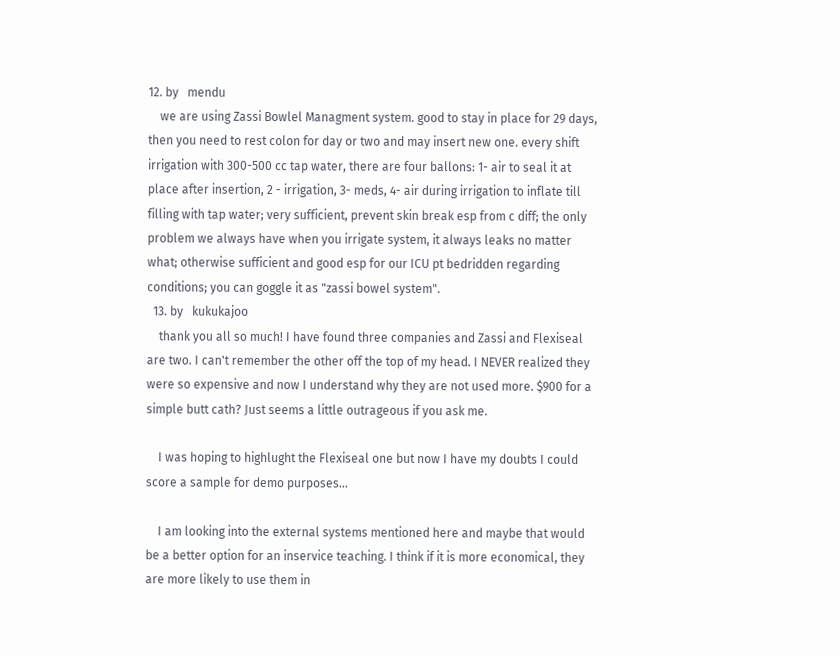12. by   mendu
    we are using Zassi Bowlel Managment system. good to stay in place for 29 days, then you need to rest colon for day or two and may insert new one. every shift irrigation with 300-500 cc tap water, there are four ballons: 1- air to seal it at place after insertion, 2 - irrigation, 3- meds, 4- air during irrigation to inflate till filling with tap water; very sufficient, prevent skin break esp from c diff; the only problem we always have when you irrigate system, it always leaks no matter what; otherwise sufficient and good esp for our ICU pt bedridden regarding conditions; you can goggle it as "zassi bowel system".
  13. by   kukukajoo
    thank you all so much! I have found three companies and Zassi and Flexiseal are two. I can't remember the other off the top of my head. I NEVER realized they were so expensive and now I understand why they are not used more. $900 for a simple butt cath? Just seems a little outrageous if you ask me.

    I was hoping to highlught the Flexiseal one but now I have my doubts I could score a sample for demo purposes...

    I am looking into the external systems mentioned here and maybe that would be a better option for an inservice teaching. I think if it is more economical, they are more likely to use them in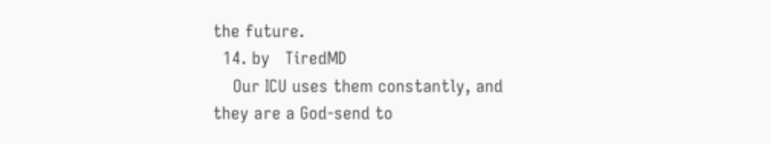the future.
  14. by   TiredMD
    Our ICU uses them constantly, and they are a God-send to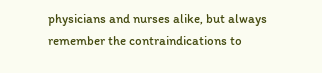physicians and nurses alike, but always remember the contraindications to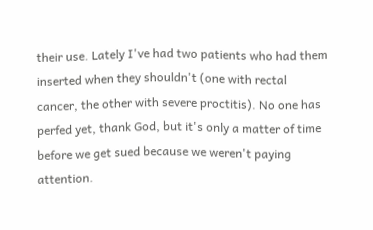their use. Lately I've had two patients who had them inserted when they shouldn't (one with rectal cancer, the other with severe proctitis). No one has perfed yet, thank God, but it's only a matter of time before we get sued because we weren't paying attention.